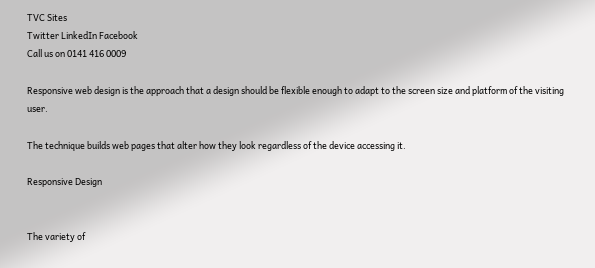TVC Sites
Twitter LinkedIn Facebook
Call us on 0141 416 0009

Responsive web design is the approach that a design should be flexible enough to adapt to the screen size and platform of the visiting user.

The technique builds web pages that alter how they look regardless of the device accessing it.

Responsive Design


The variety of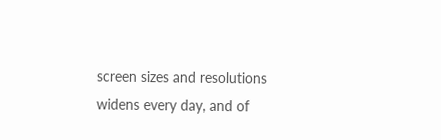screen sizes and resolutions widens every day, and of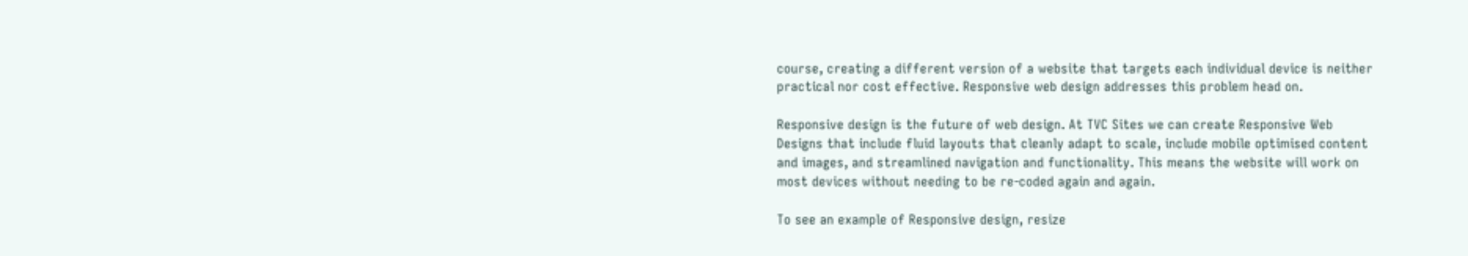course, creating a different version of a website that targets each individual device is neither practical nor cost effective. Responsive web design addresses this problem head on.

Responsive design is the future of web design. At TVC Sites we can create Responsive Web Designs that include fluid layouts that cleanly adapt to scale, include mobile optimised content and images, and streamlined navigation and functionality. This means the website will work on most devices without needing to be re-coded again and again.

To see an example of Responsive design, resize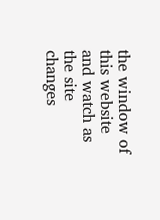the window of this website and watch as the site changes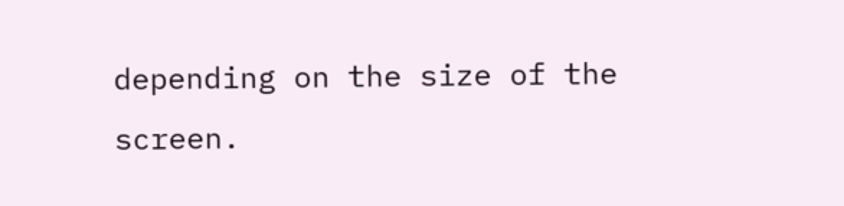depending on the size of the screen.